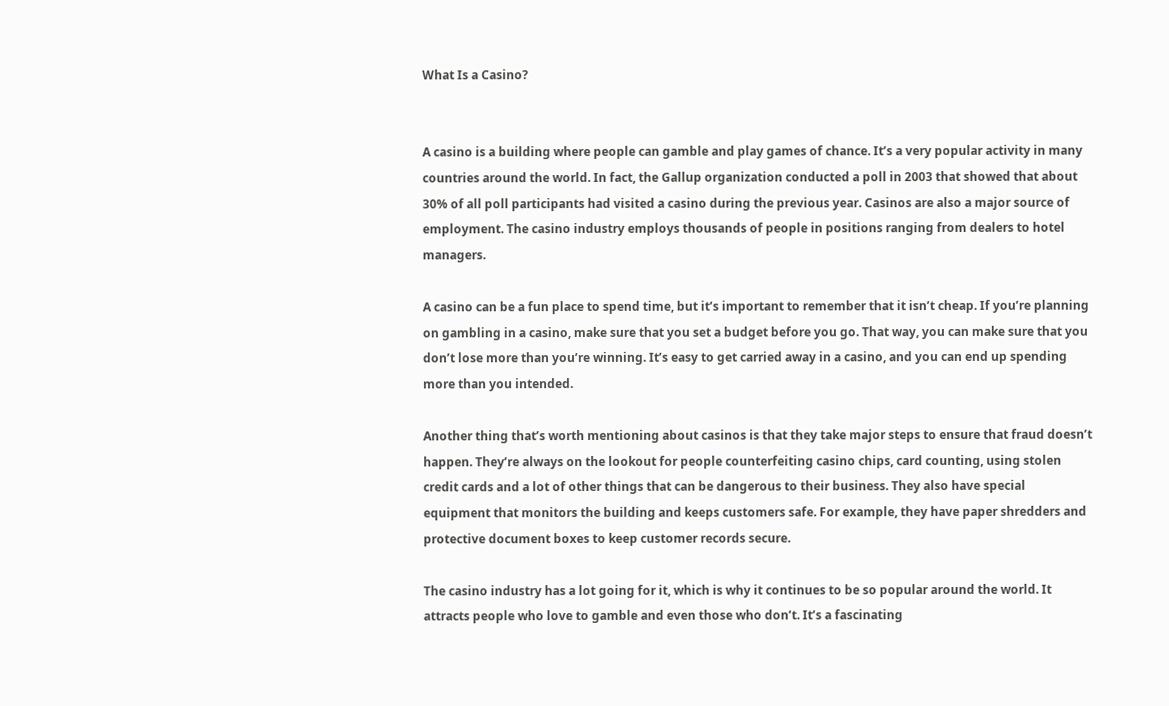What Is a Casino?


A casino is a building where people can gamble and play games of chance. It’s a very popular activity in many countries around the world. In fact, the Gallup organization conducted a poll in 2003 that showed that about 30% of all poll participants had visited a casino during the previous year. Casinos are also a major source of employment. The casino industry employs thousands of people in positions ranging from dealers to hotel managers.

A casino can be a fun place to spend time, but it’s important to remember that it isn’t cheap. If you’re planning on gambling in a casino, make sure that you set a budget before you go. That way, you can make sure that you don’t lose more than you’re winning. It’s easy to get carried away in a casino, and you can end up spending more than you intended.

Another thing that’s worth mentioning about casinos is that they take major steps to ensure that fraud doesn’t happen. They’re always on the lookout for people counterfeiting casino chips, card counting, using stolen credit cards and a lot of other things that can be dangerous to their business. They also have special equipment that monitors the building and keeps customers safe. For example, they have paper shredders and protective document boxes to keep customer records secure.

The casino industry has a lot going for it, which is why it continues to be so popular around the world. It attracts people who love to gamble and even those who don’t. It’s a fascinating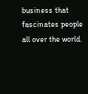business that fascinates people all over the world.